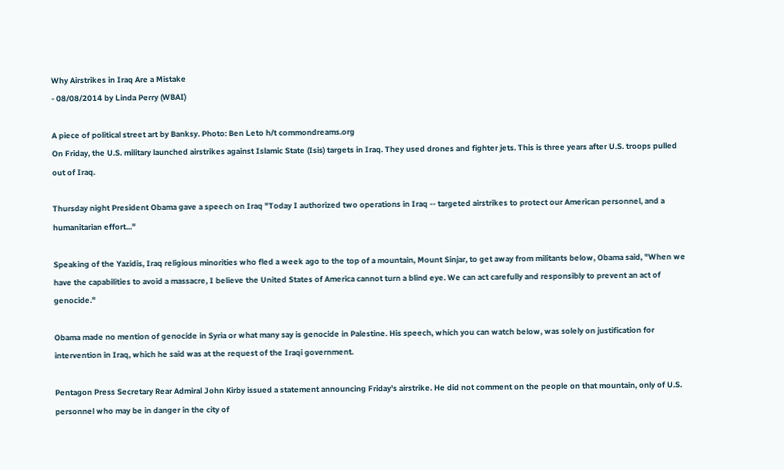Why Airstrikes in Iraq Are a Mistake
- 08/08/2014 by Linda Perry (WBAI)

A piece of political street art by Banksy. Photo: Ben Leto h/t commondreams.org
On Friday, the U.S. military launched airstrikes against Islamic State (Isis) targets in Iraq. They used drones and fighter jets. This is three years after U.S. troops pulled out of Iraq.

Thursday night President Obama gave a speech on Iraq "Today I authorized two operations in Iraq -- targeted airstrikes to protect our American personnel, and a humanitarian effort..."

Speaking of the Yazidis, Iraq religious minorities who fled a week ago to the top of a mountain, Mount Sinjar, to get away from militants below, Obama said, "When we have the capabilities to avoid a massacre, I believe the United States of America cannot turn a blind eye. We can act carefully and responsibly to prevent an act of genocide."

Obama made no mention of genocide in Syria or what many say is genocide in Palestine. His speech, which you can watch below, was solely on justification for intervention in Iraq, which he said was at the request of the Iraqi government.

Pentagon Press Secretary Rear Admiral John Kirby issued a statement announcing Friday's airstrike. He did not comment on the people on that mountain, only of U.S. personnel who may be in danger in the city of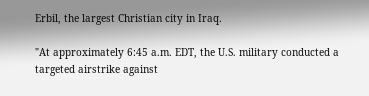Erbil, the largest Christian city in Iraq.

"At approximately 6:45 a.m. EDT, the U.S. military conducted a targeted airstrike against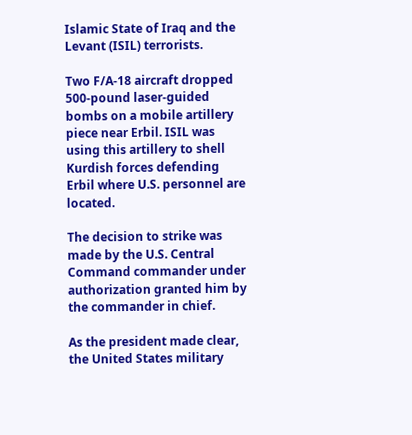Islamic State of Iraq and the Levant (ISIL) terrorists.

Two F/A-18 aircraft dropped 500-pound laser-guided bombs on a mobile artillery piece near Erbil. ISIL was using this artillery to shell Kurdish forces defending Erbil where U.S. personnel are located.

The decision to strike was made by the U.S. Central Command commander under authorization granted him by the commander in chief.

As the president made clear, the United States military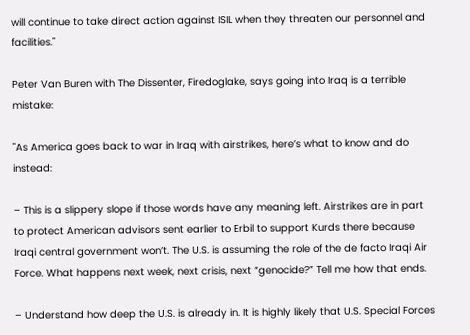will continue to take direct action against ISIL when they threaten our personnel and facilities."

Peter Van Buren with The Dissenter, Firedoglake, says going into Iraq is a terrible mistake:

"As America goes back to war in Iraq with airstrikes, here’s what to know and do instead:

– This is a slippery slope if those words have any meaning left. Airstrikes are in part to protect American advisors sent earlier to Erbil to support Kurds there because Iraqi central government won’t. The U.S. is assuming the role of the de facto Iraqi Air Force. What happens next week, next crisis, next “genocide?” Tell me how that ends.

– Understand how deep the U.S. is already in. It is highly likely that U.S. Special Forces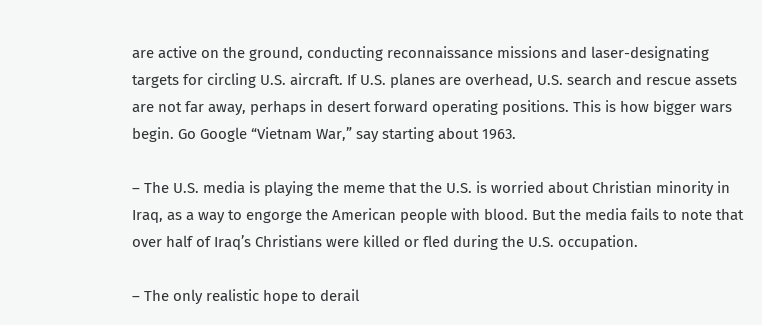are active on the ground, conducting reconnaissance missions and laser-designating targets for circling U.S. aircraft. If U.S. planes are overhead, U.S. search and rescue assets are not far away, perhaps in desert forward operating positions. This is how bigger wars begin. Go Google “Vietnam War,” say starting about 1963.

– The U.S. media is playing the meme that the U.S. is worried about Christian minority in Iraq, as a way to engorge the American people with blood. But the media fails to note that over half of Iraq’s Christians were killed or fled during the U.S. occupation.

– The only realistic hope to derail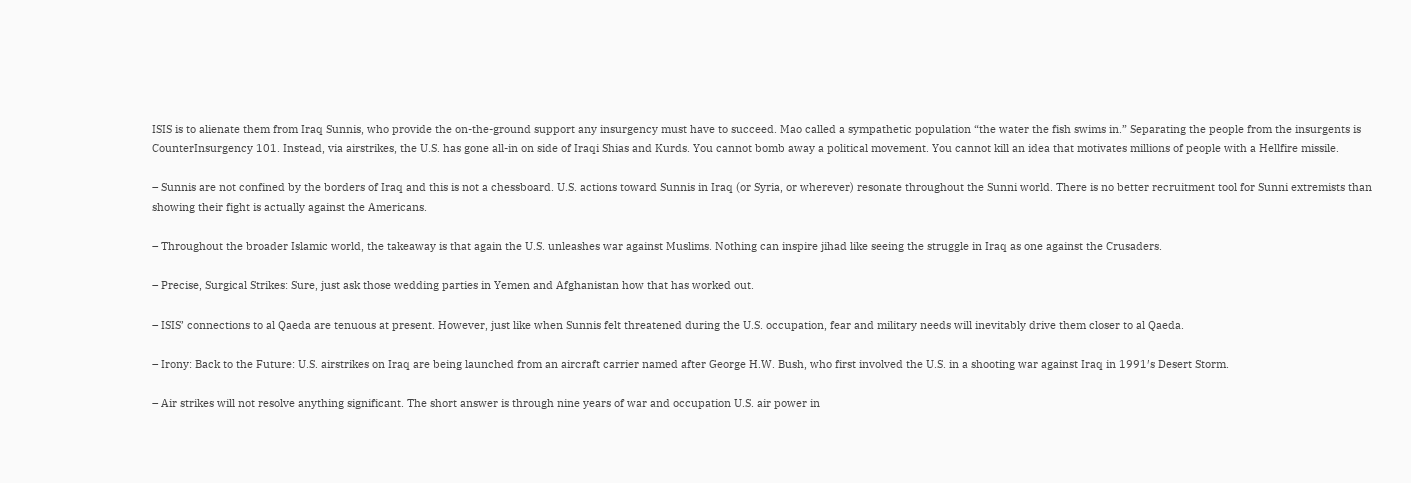ISIS is to alienate them from Iraq Sunnis, who provide the on-the-ground support any insurgency must have to succeed. Mao called a sympathetic population “the water the fish swims in.” Separating the people from the insurgents is CounterInsurgency 101. Instead, via airstrikes, the U.S. has gone all-in on side of Iraqi Shias and Kurds. You cannot bomb away a political movement. You cannot kill an idea that motivates millions of people with a Hellfire missile.

– Sunnis are not confined by the borders of Iraq and this is not a chessboard. U.S. actions toward Sunnis in Iraq (or Syria, or wherever) resonate throughout the Sunni world. There is no better recruitment tool for Sunni extremists than showing their fight is actually against the Americans.

– Throughout the broader Islamic world, the takeaway is that again the U.S. unleashes war against Muslims. Nothing can inspire jihad like seeing the struggle in Iraq as one against the Crusaders.

– Precise, Surgical Strikes: Sure, just ask those wedding parties in Yemen and Afghanistan how that has worked out.

– ISIS’ connections to al Qaeda are tenuous at present. However, just like when Sunnis felt threatened during the U.S. occupation, fear and military needs will inevitably drive them closer to al Qaeda.

– Irony: Back to the Future: U.S. airstrikes on Iraq are being launched from an aircraft carrier named after George H.W. Bush, who first involved the U.S. in a shooting war against Iraq in 1991′s Desert Storm.

– Air strikes will not resolve anything significant. The short answer is through nine years of war and occupation U.S. air power in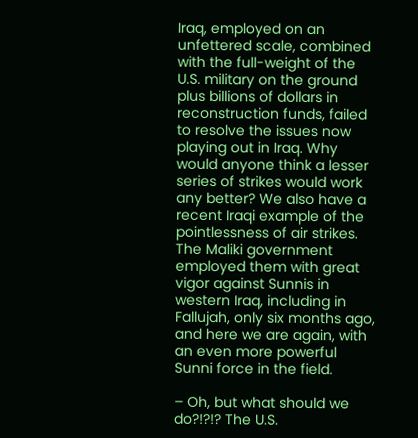Iraq, employed on an unfettered scale, combined with the full-weight of the U.S. military on the ground plus billions of dollars in reconstruction funds, failed to resolve the issues now playing out in Iraq. Why would anyone think a lesser series of strikes would work any better? We also have a recent Iraqi example of the pointlessness of air strikes. The Maliki government employed them with great vigor against Sunnis in western Iraq, including in Fallujah, only six months ago, and here we are again, with an even more powerful Sunni force in the field.

– Oh, but what should we do?!?!? The U.S.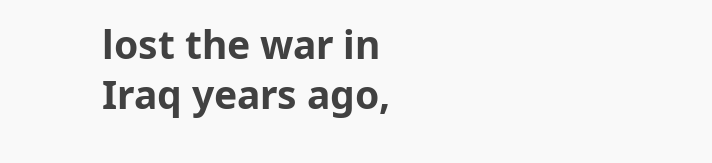lost the war in Iraq years ago,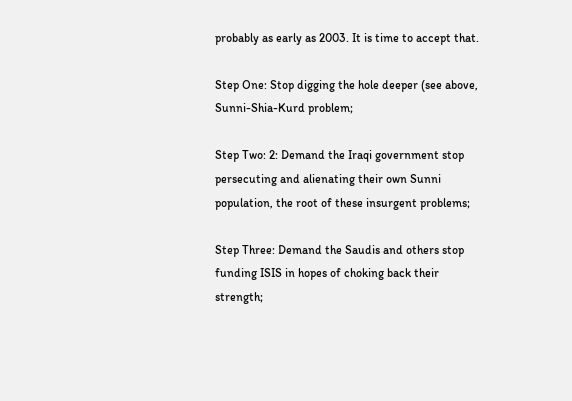probably as early as 2003. It is time to accept that.

Step One: Stop digging the hole deeper (see above, Sunni-Shia-Kurd problem;

Step Two: 2: Demand the Iraqi government stop persecuting and alienating their own Sunni population, the root of these insurgent problems;

Step Three: Demand the Saudis and others stop funding ISIS in hopes of choking back their strength;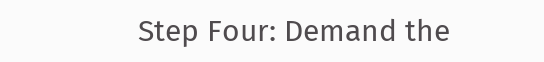Step Four: Demand the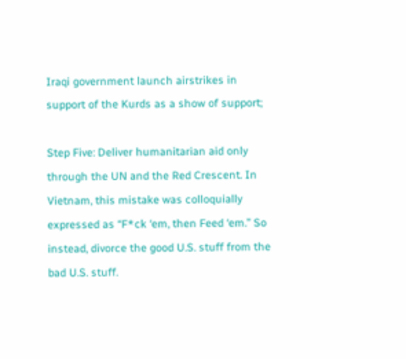Iraqi government launch airstrikes in support of the Kurds as a show of support;

Step Five: Deliver humanitarian aid only through the UN and the Red Crescent. In Vietnam, this mistake was colloquially expressed as “F*ck ‘em, then Feed ‘em.” So instead, divorce the good U.S. stuff from the bad U.S. stuff.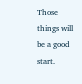Those things will be a good start.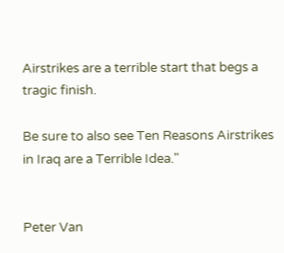Airstrikes are a terrible start that begs a tragic finish.

Be sure to also see Ten Reasons Airstrikes in Iraq are a Terrible Idea."


Peter Van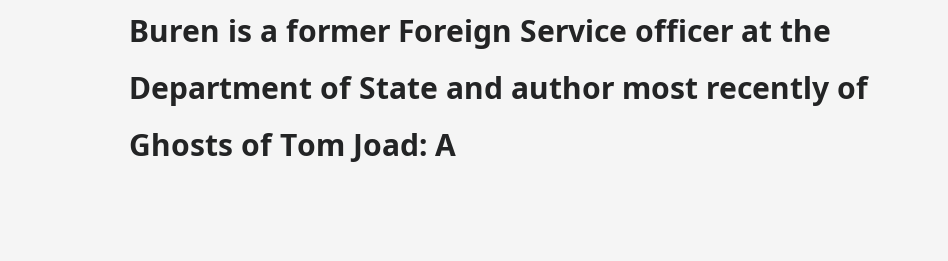Buren is a former Foreign Service officer at the Department of State and author most recently of Ghosts of Tom Joad: A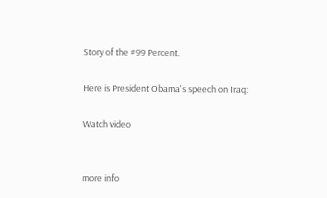Story of the #99 Percent.

Here is President Obama's speech on Iraq:

Watch video


more info